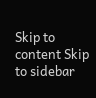Skip to content Skip to sidebar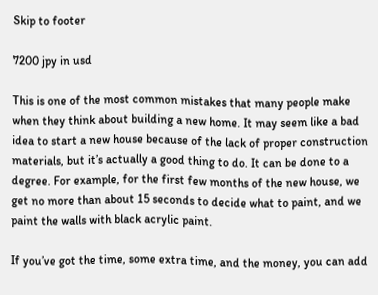Skip to footer

7200 jpy in usd

This is one of the most common mistakes that many people make when they think about building a new home. It may seem like a bad idea to start a new house because of the lack of proper construction materials, but it’s actually a good thing to do. It can be done to a degree. For example, for the first few months of the new house, we get no more than about 15 seconds to decide what to paint, and we paint the walls with black acrylic paint.

If you’ve got the time, some extra time, and the money, you can add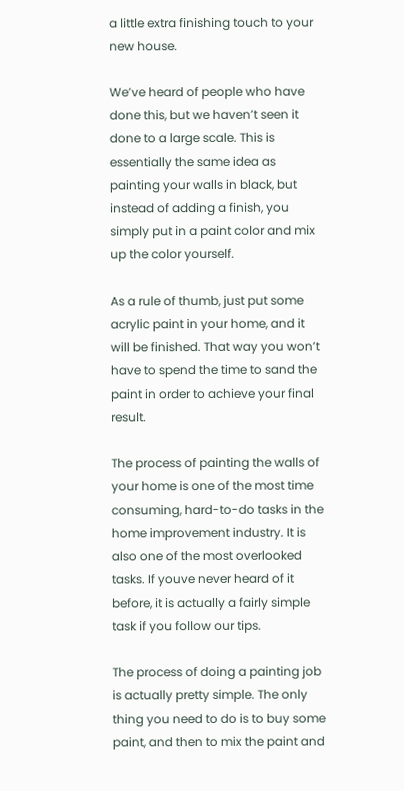a little extra finishing touch to your new house.

We’ve heard of people who have done this, but we haven’t seen it done to a large scale. This is essentially the same idea as painting your walls in black, but instead of adding a finish, you simply put in a paint color and mix up the color yourself.

As a rule of thumb, just put some acrylic paint in your home, and it will be finished. That way you won’t have to spend the time to sand the paint in order to achieve your final result.

The process of painting the walls of your home is one of the most time consuming, hard-to-do tasks in the home improvement industry. It is also one of the most overlooked tasks. If youve never heard of it before, it is actually a fairly simple task if you follow our tips.

The process of doing a painting job is actually pretty simple. The only thing you need to do is to buy some paint, and then to mix the paint and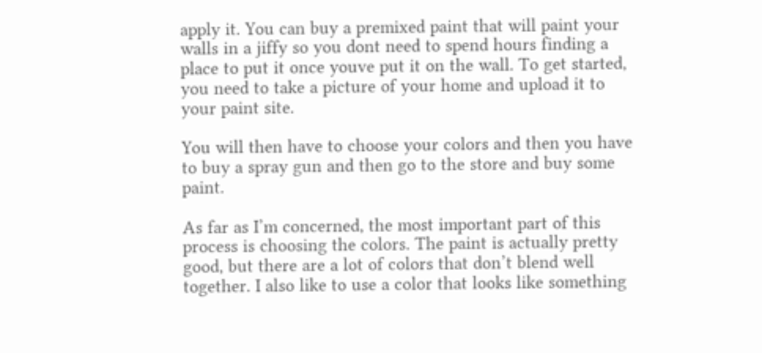apply it. You can buy a premixed paint that will paint your walls in a jiffy so you dont need to spend hours finding a place to put it once youve put it on the wall. To get started, you need to take a picture of your home and upload it to your paint site.

You will then have to choose your colors and then you have to buy a spray gun and then go to the store and buy some paint.

As far as I’m concerned, the most important part of this process is choosing the colors. The paint is actually pretty good, but there are a lot of colors that don’t blend well together. I also like to use a color that looks like something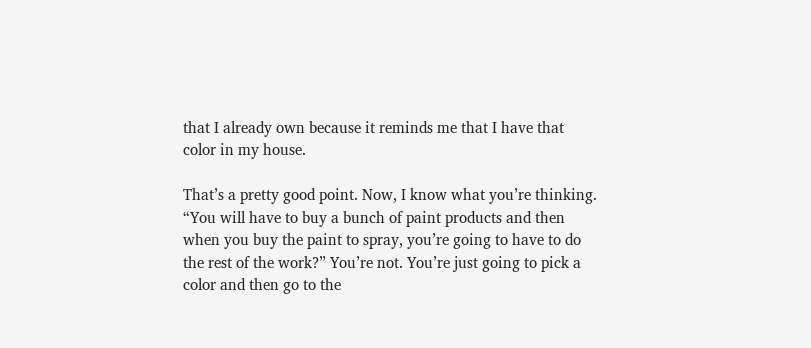that I already own because it reminds me that I have that color in my house.

That’s a pretty good point. Now, I know what you’re thinking. “You will have to buy a bunch of paint products and then when you buy the paint to spray, you’re going to have to do the rest of the work?” You’re not. You’re just going to pick a color and then go to the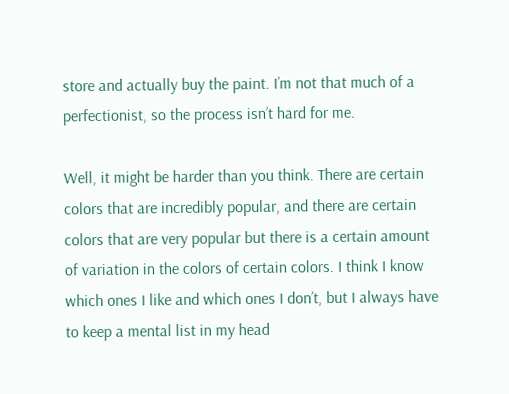store and actually buy the paint. I’m not that much of a perfectionist, so the process isn’t hard for me.

Well, it might be harder than you think. There are certain colors that are incredibly popular, and there are certain colors that are very popular but there is a certain amount of variation in the colors of certain colors. I think I know which ones I like and which ones I don’t, but I always have to keep a mental list in my head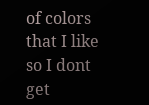of colors that I like so I dont get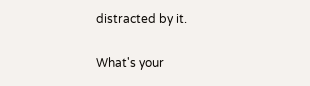distracted by it.

What's your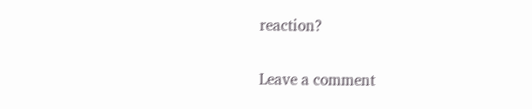reaction?

Leave a comment